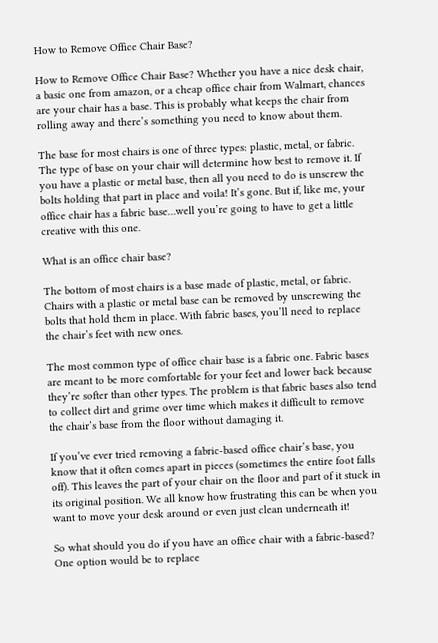How to Remove Office Chair Base?

How to Remove Office Chair Base? Whether you have a nice desk chair, a basic one from amazon, or a cheap office chair from Walmart, chances are your chair has a base. This is probably what keeps the chair from rolling away and there’s something you need to know about them.

The base for most chairs is one of three types: plastic, metal, or fabric. The type of base on your chair will determine how best to remove it. If you have a plastic or metal base, then all you need to do is unscrew the bolts holding that part in place and voila! It’s gone. But if, like me, your office chair has a fabric base…well you’re going to have to get a little creative with this one.

What is an office chair base?

The bottom of most chairs is a base made of plastic, metal, or fabric. Chairs with a plastic or metal base can be removed by unscrewing the bolts that hold them in place. With fabric bases, you’ll need to replace the chair’s feet with new ones.

The most common type of office chair base is a fabric one. Fabric bases are meant to be more comfortable for your feet and lower back because they’re softer than other types. The problem is that fabric bases also tend to collect dirt and grime over time which makes it difficult to remove the chair’s base from the floor without damaging it.

If you’ve ever tried removing a fabric-based office chair’s base, you know that it often comes apart in pieces (sometimes the entire foot falls off). This leaves the part of your chair on the floor and part of it stuck in its original position. We all know how frustrating this can be when you want to move your desk around or even just clean underneath it!

So what should you do if you have an office chair with a fabric-based? One option would be to replace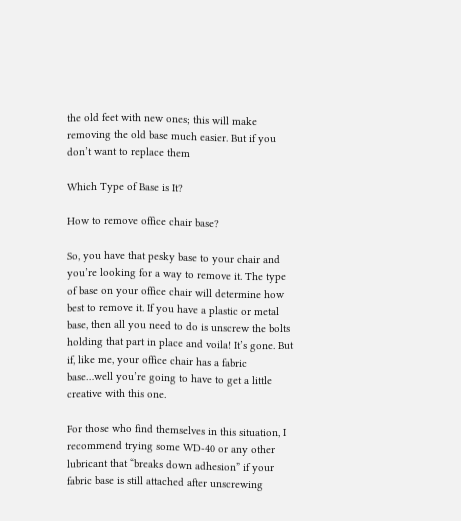the old feet with new ones; this will make removing the old base much easier. But if you don’t want to replace them

Which Type of Base is It?

How to remove office chair base?

So, you have that pesky base to your chair and you’re looking for a way to remove it. The type of base on your office chair will determine how best to remove it. If you have a plastic or metal base, then all you need to do is unscrew the bolts holding that part in place and voila! It’s gone. But if, like me, your office chair has a fabric base…well you’re going to have to get a little creative with this one.

For those who find themselves in this situation, I recommend trying some WD-40 or any other lubricant that “breaks down adhesion” if your fabric base is still attached after unscrewing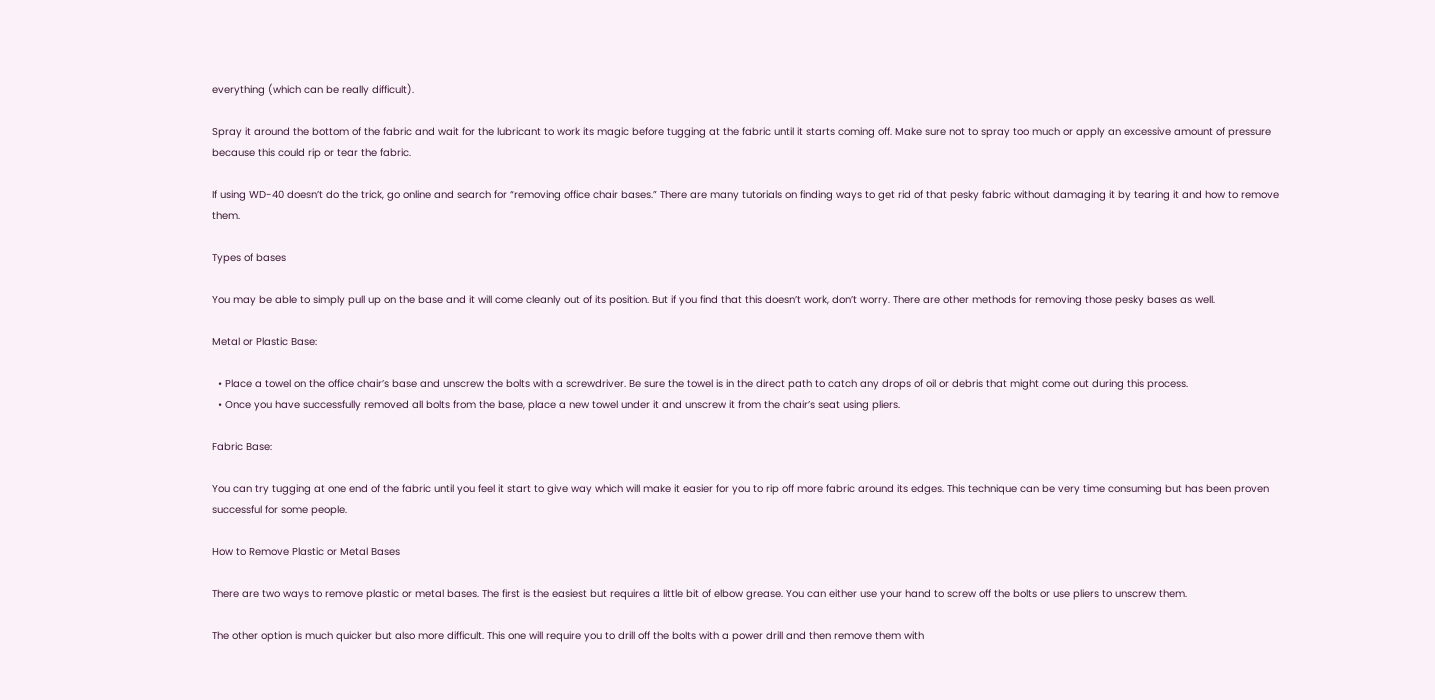everything (which can be really difficult).

Spray it around the bottom of the fabric and wait for the lubricant to work its magic before tugging at the fabric until it starts coming off. Make sure not to spray too much or apply an excessive amount of pressure because this could rip or tear the fabric.

If using WD-40 doesn’t do the trick, go online and search for “removing office chair bases.” There are many tutorials on finding ways to get rid of that pesky fabric without damaging it by tearing it and how to remove them.

Types of bases

You may be able to simply pull up on the base and it will come cleanly out of its position. But if you find that this doesn’t work, don’t worry. There are other methods for removing those pesky bases as well.

Metal or Plastic Base:

  • Place a towel on the office chair’s base and unscrew the bolts with a screwdriver. Be sure the towel is in the direct path to catch any drops of oil or debris that might come out during this process.
  • Once you have successfully removed all bolts from the base, place a new towel under it and unscrew it from the chair’s seat using pliers.

Fabric Base:

You can try tugging at one end of the fabric until you feel it start to give way which will make it easier for you to rip off more fabric around its edges. This technique can be very time consuming but has been proven successful for some people.

How to Remove Plastic or Metal Bases

There are two ways to remove plastic or metal bases. The first is the easiest but requires a little bit of elbow grease. You can either use your hand to screw off the bolts or use pliers to unscrew them.

The other option is much quicker but also more difficult. This one will require you to drill off the bolts with a power drill and then remove them with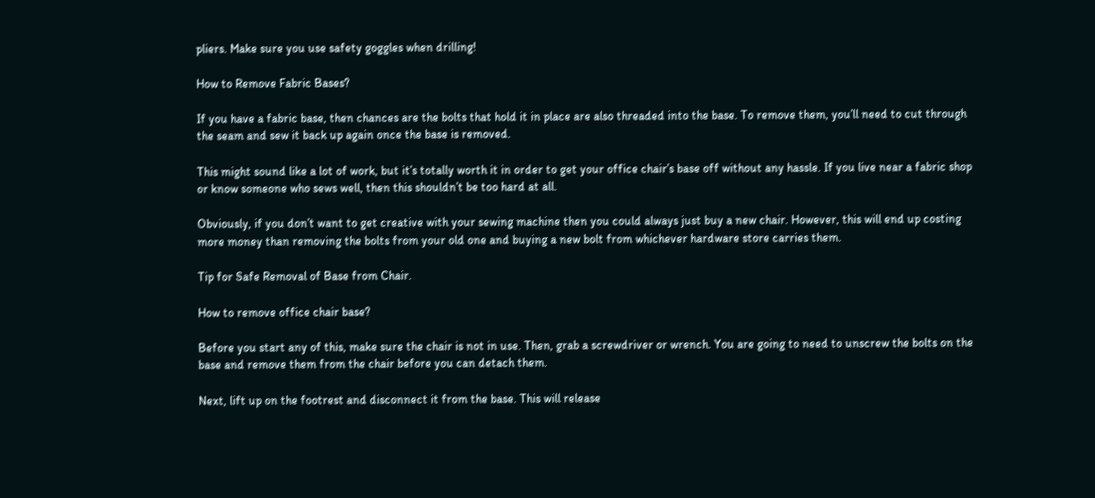pliers. Make sure you use safety goggles when drilling!

How to Remove Fabric Bases?

If you have a fabric base, then chances are the bolts that hold it in place are also threaded into the base. To remove them, you’ll need to cut through the seam and sew it back up again once the base is removed.

This might sound like a lot of work, but it’s totally worth it in order to get your office chair’s base off without any hassle. If you live near a fabric shop or know someone who sews well, then this shouldn’t be too hard at all.

Obviously, if you don’t want to get creative with your sewing machine then you could always just buy a new chair. However, this will end up costing more money than removing the bolts from your old one and buying a new bolt from whichever hardware store carries them.

Tip for Safe Removal of Base from Chair.

How to remove office chair base?

Before you start any of this, make sure the chair is not in use. Then, grab a screwdriver or wrench. You are going to need to unscrew the bolts on the base and remove them from the chair before you can detach them.

Next, lift up on the footrest and disconnect it from the base. This will release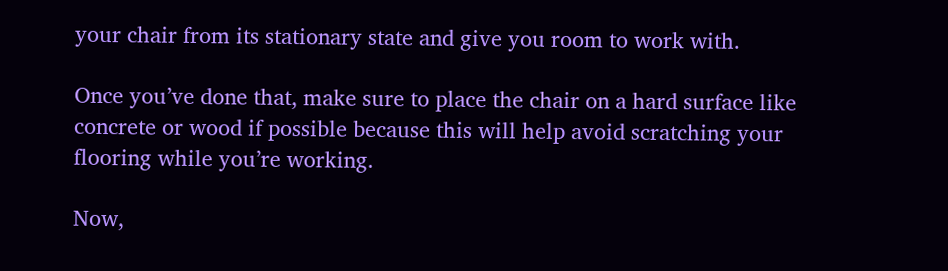your chair from its stationary state and give you room to work with.

Once you’ve done that, make sure to place the chair on a hard surface like concrete or wood if possible because this will help avoid scratching your flooring while you’re working.

Now,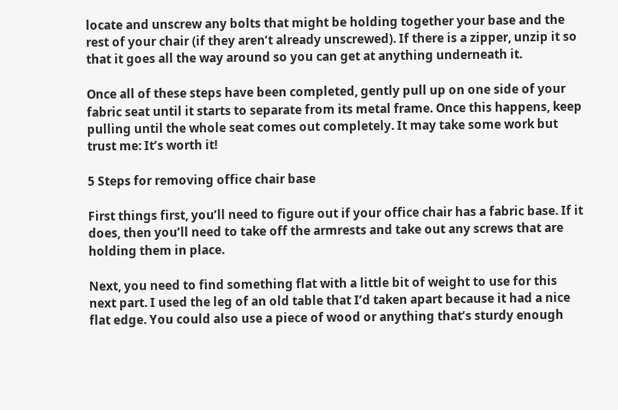locate and unscrew any bolts that might be holding together your base and the rest of your chair (if they aren’t already unscrewed). If there is a zipper, unzip it so that it goes all the way around so you can get at anything underneath it.

Once all of these steps have been completed, gently pull up on one side of your fabric seat until it starts to separate from its metal frame. Once this happens, keep pulling until the whole seat comes out completely. It may take some work but trust me: It’s worth it!

5 Steps for removing office chair base

First things first, you’ll need to figure out if your office chair has a fabric base. If it does, then you’ll need to take off the armrests and take out any screws that are holding them in place.

Next, you need to find something flat with a little bit of weight to use for this next part. I used the leg of an old table that I’d taken apart because it had a nice flat edge. You could also use a piece of wood or anything that’s sturdy enough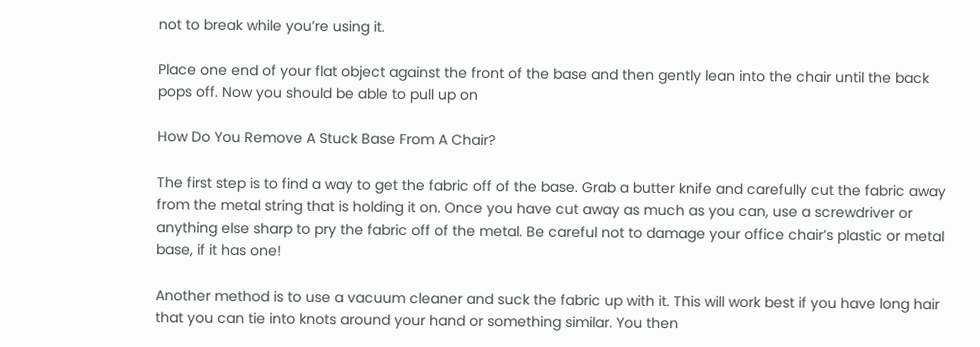not to break while you’re using it.

Place one end of your flat object against the front of the base and then gently lean into the chair until the back pops off. Now you should be able to pull up on

How Do You Remove A Stuck Base From A Chair?

The first step is to find a way to get the fabric off of the base. Grab a butter knife and carefully cut the fabric away from the metal string that is holding it on. Once you have cut away as much as you can, use a screwdriver or anything else sharp to pry the fabric off of the metal. Be careful not to damage your office chair’s plastic or metal base, if it has one!

Another method is to use a vacuum cleaner and suck the fabric up with it. This will work best if you have long hair that you can tie into knots around your hand or something similar. You then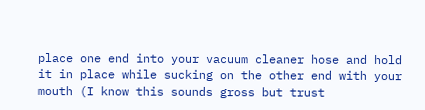place one end into your vacuum cleaner hose and hold it in place while sucking on the other end with your mouth (I know this sounds gross but trust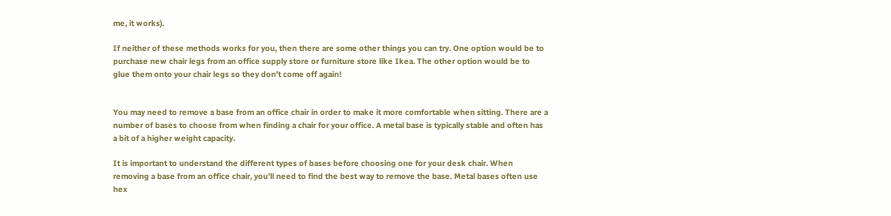me, it works).

If neither of these methods works for you, then there are some other things you can try. One option would be to purchase new chair legs from an office supply store or furniture store like Ikea. The other option would be to glue them onto your chair legs so they don’t come off again!


You may need to remove a base from an office chair in order to make it more comfortable when sitting. There are a number of bases to choose from when finding a chair for your office. A metal base is typically stable and often has a bit of a higher weight capacity.

It is important to understand the different types of bases before choosing one for your desk chair. When removing a base from an office chair, you’ll need to find the best way to remove the base. Metal bases often use hex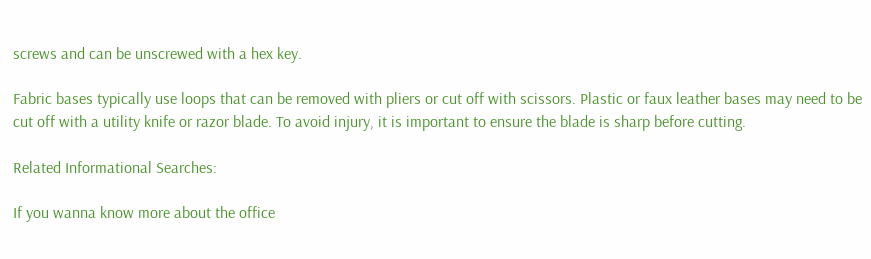screws and can be unscrewed with a hex key.

Fabric bases typically use loops that can be removed with pliers or cut off with scissors. Plastic or faux leather bases may need to be cut off with a utility knife or razor blade. To avoid injury, it is important to ensure the blade is sharp before cutting.

Related Informational Searches:

If you wanna know more about the office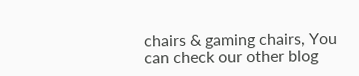chairs & gaming chairs, You can check our other blog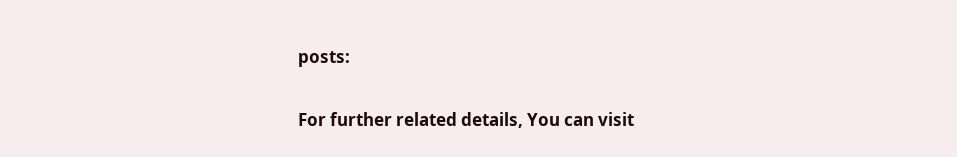posts:

For further related details, You can visit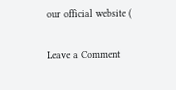our official website (

Leave a Comment